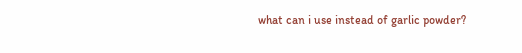what can i use instead of garlic powder?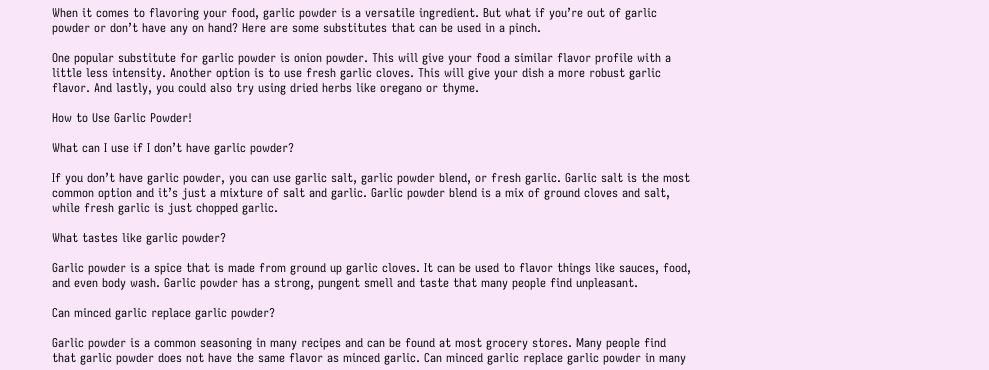When it comes to flavoring your food, garlic powder is a versatile ingredient. But what if you’re out of garlic powder or don’t have any on hand? Here are some substitutes that can be used in a pinch.

One popular substitute for garlic powder is onion powder. This will give your food a similar flavor profile with a little less intensity. Another option is to use fresh garlic cloves. This will give your dish a more robust garlic flavor. And lastly, you could also try using dried herbs like oregano or thyme.

How to Use Garlic Powder!

What can I use if I don’t have garlic powder?

If you don’t have garlic powder, you can use garlic salt, garlic powder blend, or fresh garlic. Garlic salt is the most common option and it’s just a mixture of salt and garlic. Garlic powder blend is a mix of ground cloves and salt, while fresh garlic is just chopped garlic.

What tastes like garlic powder?

Garlic powder is a spice that is made from ground up garlic cloves. It can be used to flavor things like sauces, food, and even body wash. Garlic powder has a strong, pungent smell and taste that many people find unpleasant.

Can minced garlic replace garlic powder?

Garlic powder is a common seasoning in many recipes and can be found at most grocery stores. Many people find that garlic powder does not have the same flavor as minced garlic. Can minced garlic replace garlic powder in many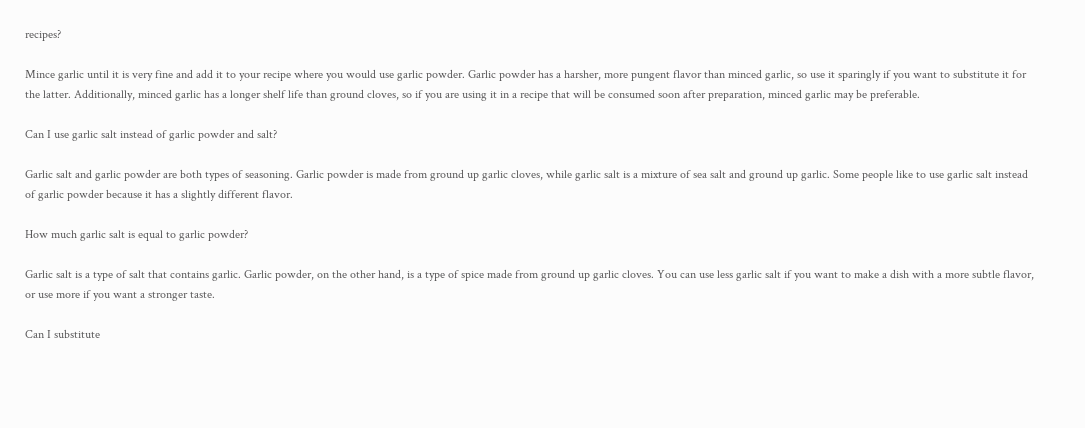recipes?

Mince garlic until it is very fine and add it to your recipe where you would use garlic powder. Garlic powder has a harsher, more pungent flavor than minced garlic, so use it sparingly if you want to substitute it for the latter. Additionally, minced garlic has a longer shelf life than ground cloves, so if you are using it in a recipe that will be consumed soon after preparation, minced garlic may be preferable.

Can I use garlic salt instead of garlic powder and salt?

Garlic salt and garlic powder are both types of seasoning. Garlic powder is made from ground up garlic cloves, while garlic salt is a mixture of sea salt and ground up garlic. Some people like to use garlic salt instead of garlic powder because it has a slightly different flavor.

How much garlic salt is equal to garlic powder?

Garlic salt is a type of salt that contains garlic. Garlic powder, on the other hand, is a type of spice made from ground up garlic cloves. You can use less garlic salt if you want to make a dish with a more subtle flavor, or use more if you want a stronger taste.

Can I substitute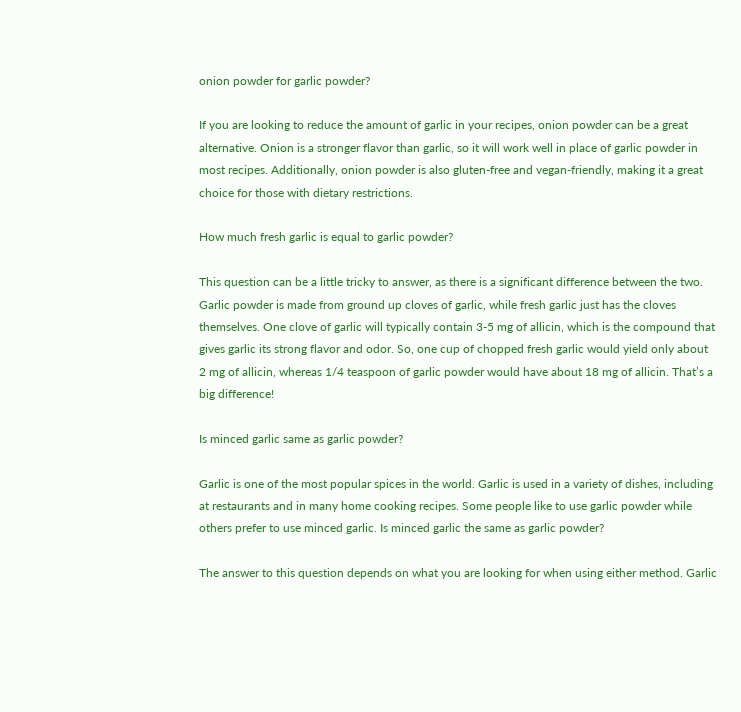onion powder for garlic powder?

If you are looking to reduce the amount of garlic in your recipes, onion powder can be a great alternative. Onion is a stronger flavor than garlic, so it will work well in place of garlic powder in most recipes. Additionally, onion powder is also gluten-free and vegan-friendly, making it a great choice for those with dietary restrictions.

How much fresh garlic is equal to garlic powder?

This question can be a little tricky to answer, as there is a significant difference between the two. Garlic powder is made from ground up cloves of garlic, while fresh garlic just has the cloves themselves. One clove of garlic will typically contain 3-5 mg of allicin, which is the compound that gives garlic its strong flavor and odor. So, one cup of chopped fresh garlic would yield only about 2 mg of allicin, whereas 1/4 teaspoon of garlic powder would have about 18 mg of allicin. That’s a big difference!

Is minced garlic same as garlic powder?

Garlic is one of the most popular spices in the world. Garlic is used in a variety of dishes, including at restaurants and in many home cooking recipes. Some people like to use garlic powder while others prefer to use minced garlic. Is minced garlic the same as garlic powder?

The answer to this question depends on what you are looking for when using either method. Garlic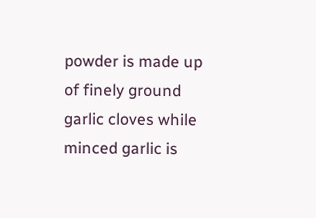powder is made up of finely ground garlic cloves while minced garlic is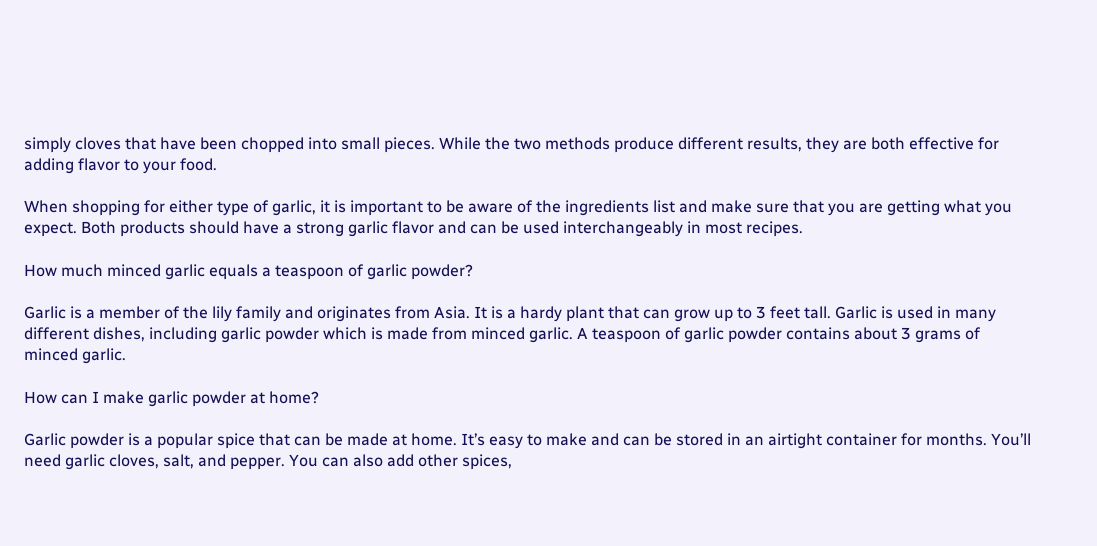simply cloves that have been chopped into small pieces. While the two methods produce different results, they are both effective for adding flavor to your food.

When shopping for either type of garlic, it is important to be aware of the ingredients list and make sure that you are getting what you expect. Both products should have a strong garlic flavor and can be used interchangeably in most recipes.

How much minced garlic equals a teaspoon of garlic powder?

Garlic is a member of the lily family and originates from Asia. It is a hardy plant that can grow up to 3 feet tall. Garlic is used in many different dishes, including garlic powder which is made from minced garlic. A teaspoon of garlic powder contains about 3 grams of minced garlic.

How can I make garlic powder at home?

Garlic powder is a popular spice that can be made at home. It’s easy to make and can be stored in an airtight container for months. You’ll need garlic cloves, salt, and pepper. You can also add other spices,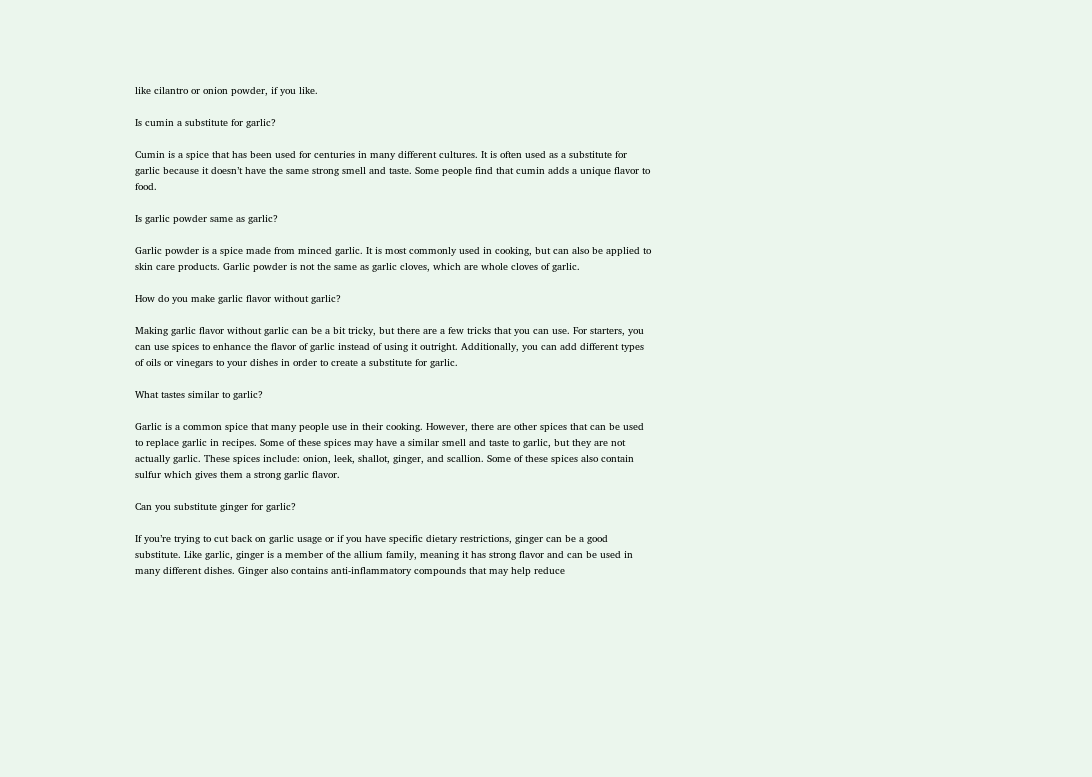like cilantro or onion powder, if you like.

Is cumin a substitute for garlic?

Cumin is a spice that has been used for centuries in many different cultures. It is often used as a substitute for garlic because it doesn’t have the same strong smell and taste. Some people find that cumin adds a unique flavor to food.

Is garlic powder same as garlic?

Garlic powder is a spice made from minced garlic. It is most commonly used in cooking, but can also be applied to skin care products. Garlic powder is not the same as garlic cloves, which are whole cloves of garlic.

How do you make garlic flavor without garlic?

Making garlic flavor without garlic can be a bit tricky, but there are a few tricks that you can use. For starters, you can use spices to enhance the flavor of garlic instead of using it outright. Additionally, you can add different types of oils or vinegars to your dishes in order to create a substitute for garlic.

What tastes similar to garlic?

Garlic is a common spice that many people use in their cooking. However, there are other spices that can be used to replace garlic in recipes. Some of these spices may have a similar smell and taste to garlic, but they are not actually garlic. These spices include: onion, leek, shallot, ginger, and scallion. Some of these spices also contain sulfur which gives them a strong garlic flavor.

Can you substitute ginger for garlic?

If you’re trying to cut back on garlic usage or if you have specific dietary restrictions, ginger can be a good substitute. Like garlic, ginger is a member of the allium family, meaning it has strong flavor and can be used in many different dishes. Ginger also contains anti-inflammatory compounds that may help reduce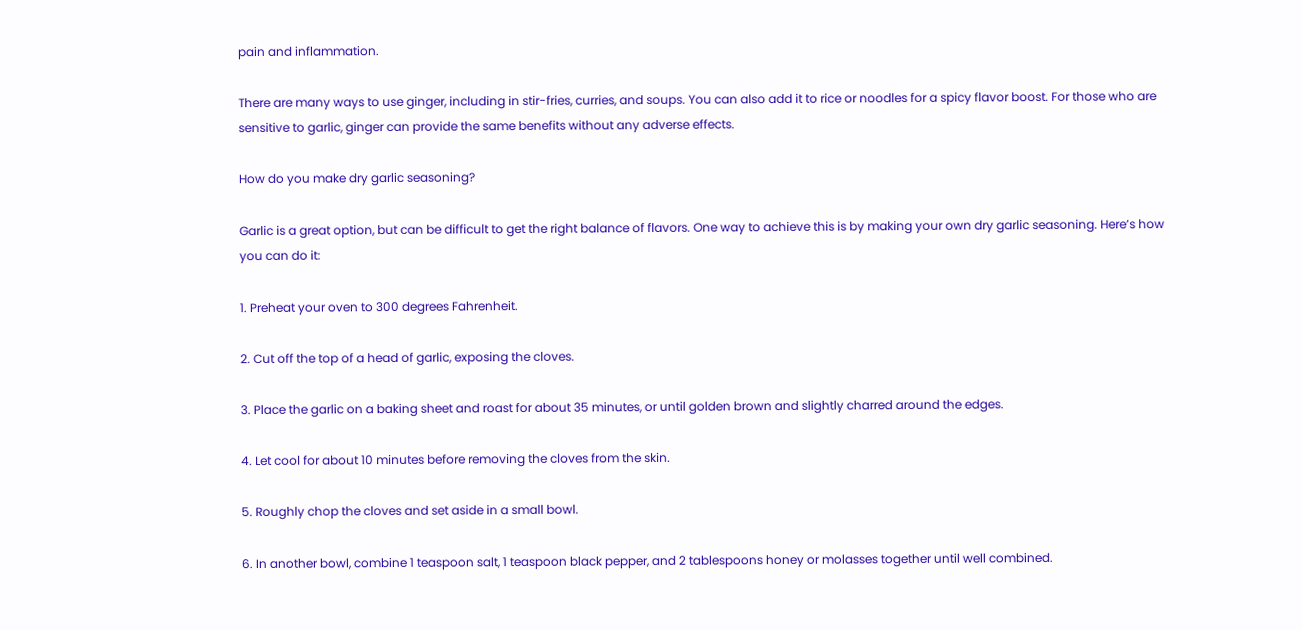pain and inflammation.

There are many ways to use ginger, including in stir-fries, curries, and soups. You can also add it to rice or noodles for a spicy flavor boost. For those who are sensitive to garlic, ginger can provide the same benefits without any adverse effects.

How do you make dry garlic seasoning?

Garlic is a great option, but can be difficult to get the right balance of flavors. One way to achieve this is by making your own dry garlic seasoning. Here’s how you can do it:

1. Preheat your oven to 300 degrees Fahrenheit.

2. Cut off the top of a head of garlic, exposing the cloves.

3. Place the garlic on a baking sheet and roast for about 35 minutes, or until golden brown and slightly charred around the edges.

4. Let cool for about 10 minutes before removing the cloves from the skin.

5. Roughly chop the cloves and set aside in a small bowl.

6. In another bowl, combine 1 teaspoon salt, 1 teaspoon black pepper, and 2 tablespoons honey or molasses together until well combined.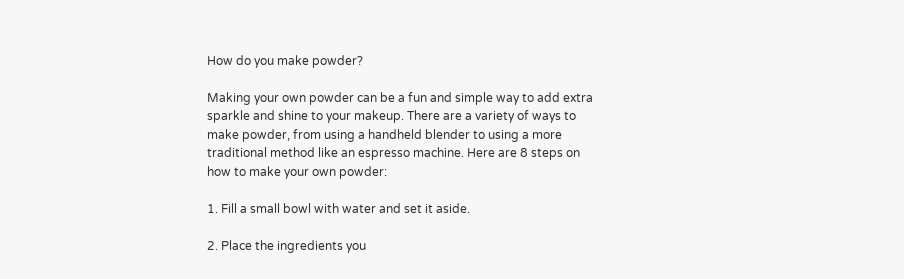How do you make powder?

Making your own powder can be a fun and simple way to add extra sparkle and shine to your makeup. There are a variety of ways to make powder, from using a handheld blender to using a more traditional method like an espresso machine. Here are 8 steps on how to make your own powder:

1. Fill a small bowl with water and set it aside.

2. Place the ingredients you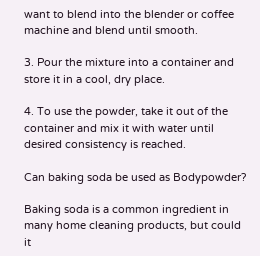want to blend into the blender or coffee machine and blend until smooth.

3. Pour the mixture into a container and store it in a cool, dry place.

4. To use the powder, take it out of the container and mix it with water until desired consistency is reached.

Can baking soda be used as Bodypowder?

Baking soda is a common ingredient in many home cleaning products, but could it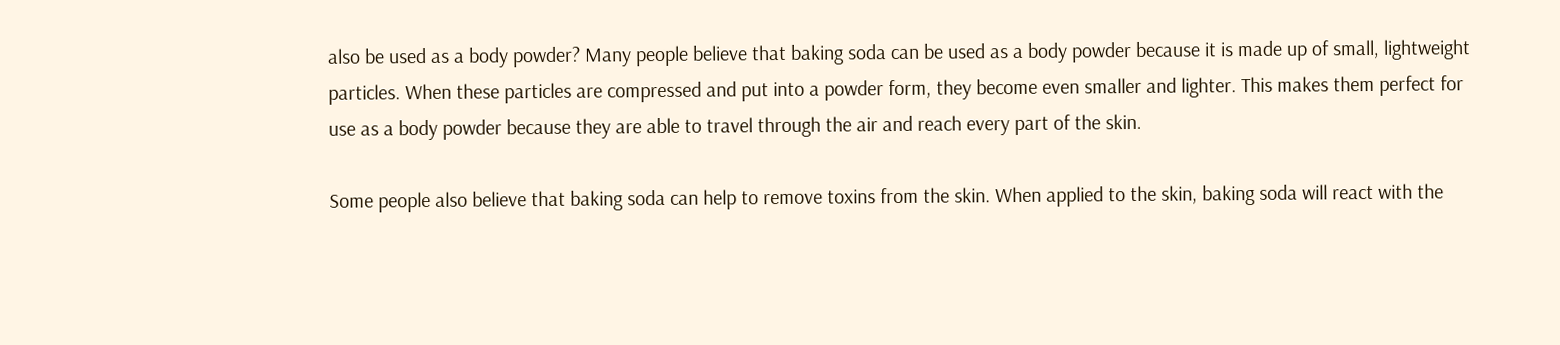also be used as a body powder? Many people believe that baking soda can be used as a body powder because it is made up of small, lightweight particles. When these particles are compressed and put into a powder form, they become even smaller and lighter. This makes them perfect for use as a body powder because they are able to travel through the air and reach every part of the skin.

Some people also believe that baking soda can help to remove toxins from the skin. When applied to the skin, baking soda will react with the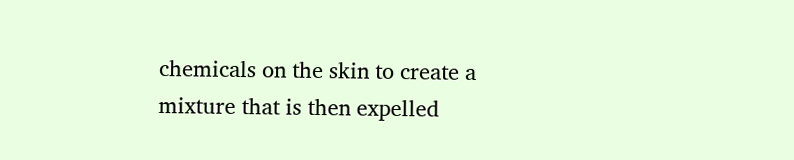chemicals on the skin to create a mixture that is then expelled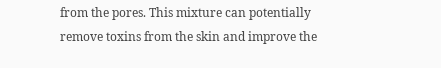from the pores. This mixture can potentially remove toxins from the skin and improve the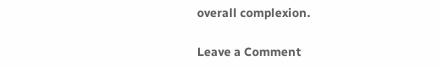overall complexion.

Leave a Comment